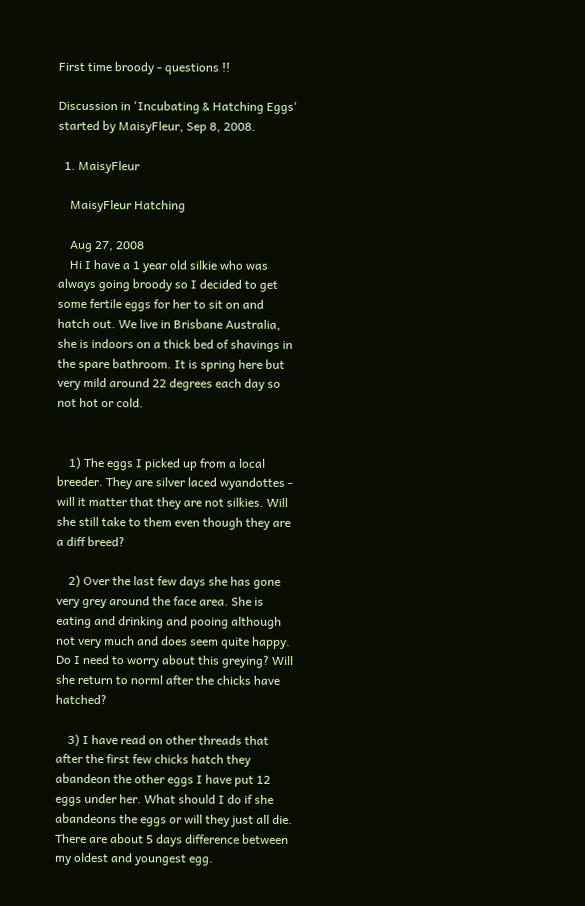First time broody - questions !!

Discussion in 'Incubating & Hatching Eggs' started by MaisyFleur, Sep 8, 2008.

  1. MaisyFleur

    MaisyFleur Hatching

    Aug 27, 2008
    Hi I have a 1 year old silkie who was always going broody so I decided to get some fertile eggs for her to sit on and hatch out. We live in Brisbane Australia, she is indoors on a thick bed of shavings in the spare bathroom. It is spring here but very mild around 22 degrees each day so not hot or cold.


    1) The eggs I picked up from a local breeder. They are silver laced wyandottes - will it matter that they are not silkies. Will she still take to them even though they are a diff breed?

    2) Over the last few days she has gone very grey around the face area. She is eating and drinking and pooing although not very much and does seem quite happy. Do I need to worry about this greying? Will she return to norml after the chicks have hatched?

    3) I have read on other threads that after the first few chicks hatch they abandeon the other eggs I have put 12 eggs under her. What should I do if she abandeons the eggs or will they just all die. There are about 5 days difference between my oldest and youngest egg.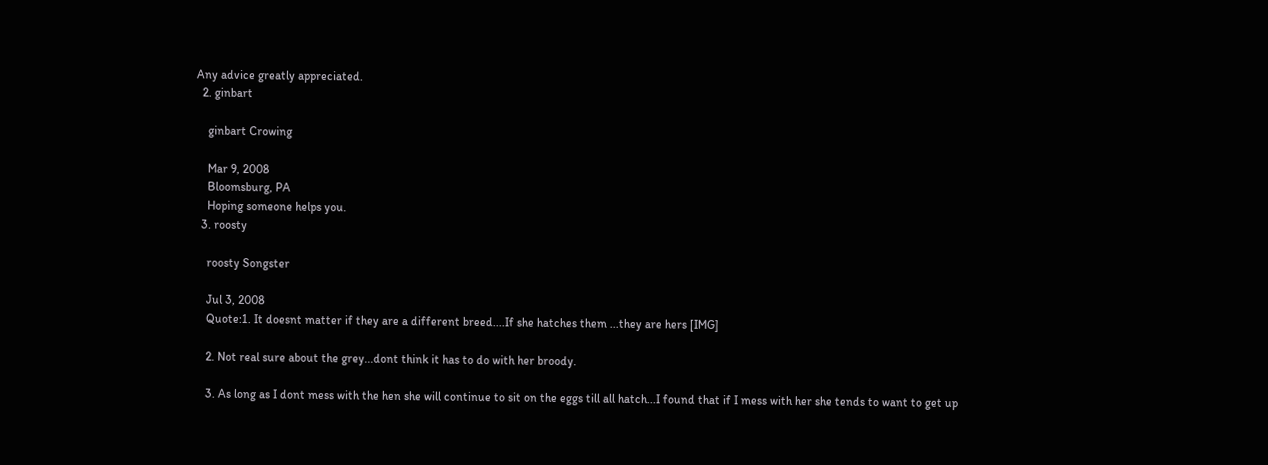Any advice greatly appreciated.
  2. ginbart

    ginbart Crowing

    Mar 9, 2008
    Bloomsburg, PA
    Hoping someone helps you.
  3. roosty

    roosty Songster

    Jul 3, 2008
    Quote:1. It doesnt matter if they are a different breed....If she hatches them ...they are hers [IMG]

    2. Not real sure about the grey...dont think it has to do with her broody.

    3. As long as I dont mess with the hen she will continue to sit on the eggs till all hatch...I found that if I mess with her she tends to want to get up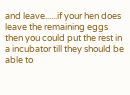and leave......if your hen does leave the remaining eggs then you could put the rest in a incubator till they should be able to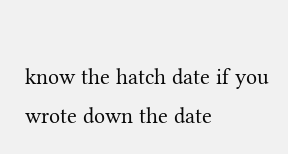know the hatch date if you wrote down the date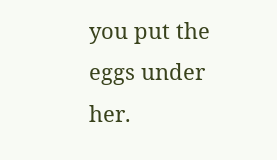you put the eggs under her.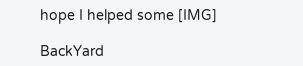hope I helped some [IMG]

BackYard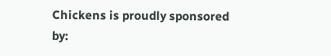Chickens is proudly sponsored by: